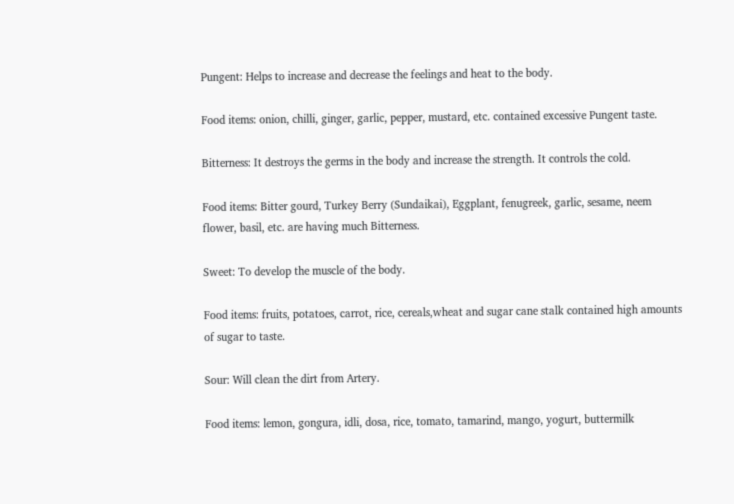Pungent: Helps to increase and decrease the feelings and heat to the body.

Food items: onion, chilli, ginger, garlic, pepper, mustard, etc. contained excessive Pungent taste.

Bitterness: It destroys the germs in the body and increase the strength. It controls the cold.

Food items: Bitter gourd, Turkey Berry (Sundaikai), Eggplant, fenugreek, garlic, sesame, neem flower, basil, etc. are having much Bitterness.

Sweet: To develop the muscle of the body.

Food items: fruits, potatoes, carrot, rice, cereals,wheat and sugar cane stalk contained high amounts of sugar to taste.

Sour: Will clean the dirt from Artery.

Food items: lemon, gongura, idli, dosa, rice, tomato, tamarind, mango, yogurt, buttermilk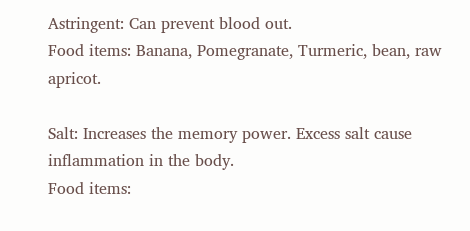Astringent: Can prevent blood out.
Food items: Banana, Pomegranate, Turmeric, bean, raw apricot.

Salt: Increases the memory power. Excess salt cause inflammation in the body.
Food items: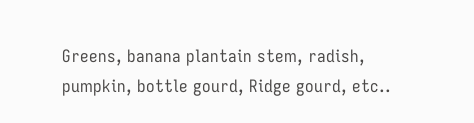Greens, banana plantain stem, radish, pumpkin, bottle gourd, Ridge gourd, etc..